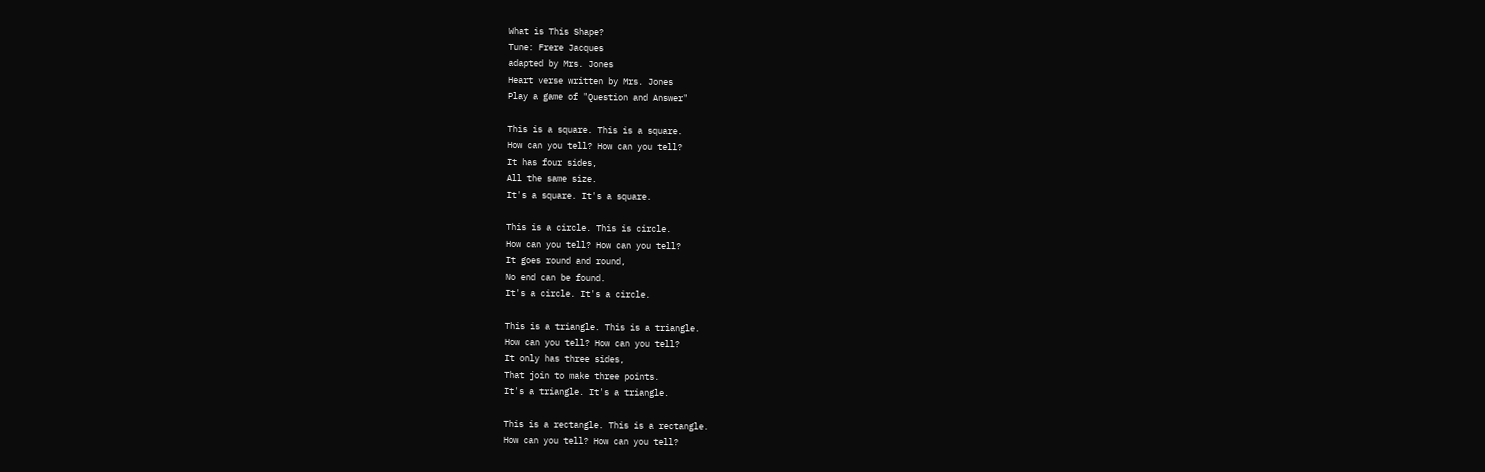What is This Shape?
Tune: Frere Jacques
adapted by Mrs. Jones
Heart verse written by Mrs. Jones
Play a game of "Question and Answer"

This is a square. This is a square.
How can you tell? How can you tell?
It has four sides,
All the same size.
It's a square. It's a square.

This is a circle. This is circle.
How can you tell? How can you tell?
It goes round and round,
No end can be found.
It's a circle. It's a circle.

This is a triangle. This is a triangle.
How can you tell? How can you tell?
It only has three sides,
That join to make three points.
It's a triangle. It's a triangle.

This is a rectangle. This is a rectangle.
How can you tell? How can you tell?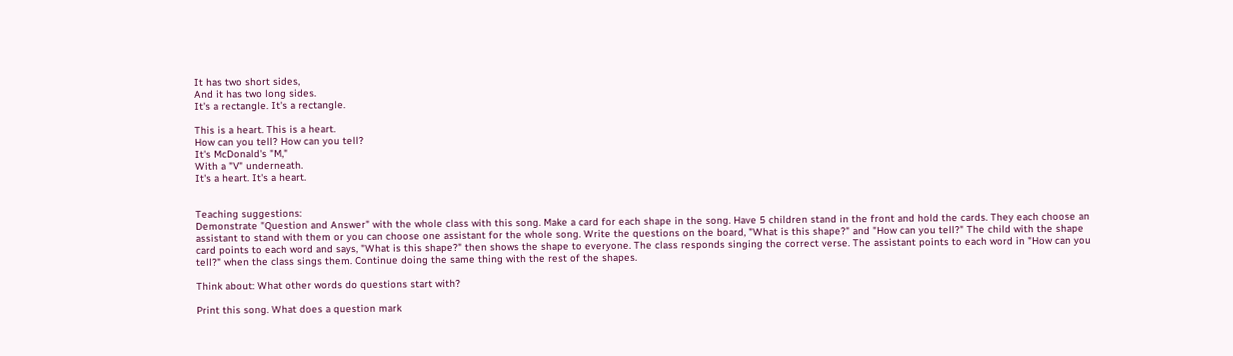It has two short sides,
And it has two long sides.
It's a rectangle. It's a rectangle.

This is a heart. This is a heart.
How can you tell? How can you tell?
It's McDonald's "M,"
With a "V" underneath.
It's a heart. It's a heart.


Teaching suggestions:
Demonstrate "Question and Answer" with the whole class with this song. Make a card for each shape in the song. Have 5 children stand in the front and hold the cards. They each choose an assistant to stand with them or you can choose one assistant for the whole song. Write the questions on the board, "What is this shape?" and "How can you tell?" The child with the shape card points to each word and says, "What is this shape?" then shows the shape to everyone. The class responds singing the correct verse. The assistant points to each word in "How can you tell?" when the class sings them. Continue doing the same thing with the rest of the shapes.

Think about: What other words do questions start with?

Print this song. What does a question mark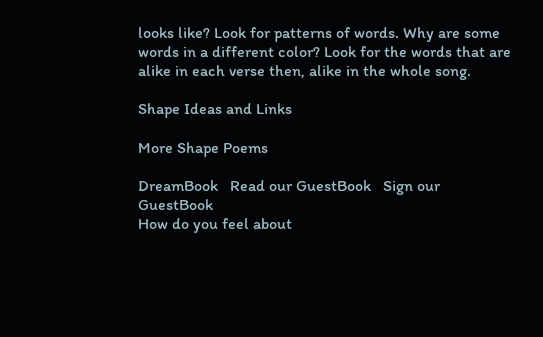looks like? Look for patterns of words. Why are some words in a different color? Look for the words that are alike in each verse then, alike in the whole song.

Shape Ideas and Links

More Shape Poems

DreamBook   Read our GuestBook   Sign our GuestBook
How do you feel about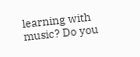learning with music? Do you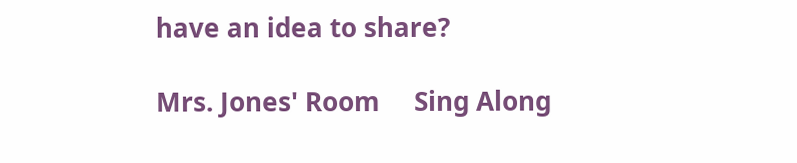have an idea to share?

Mrs. Jones' Room     Sing Along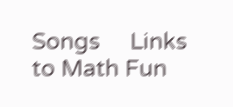Songs     Links to Math Fun